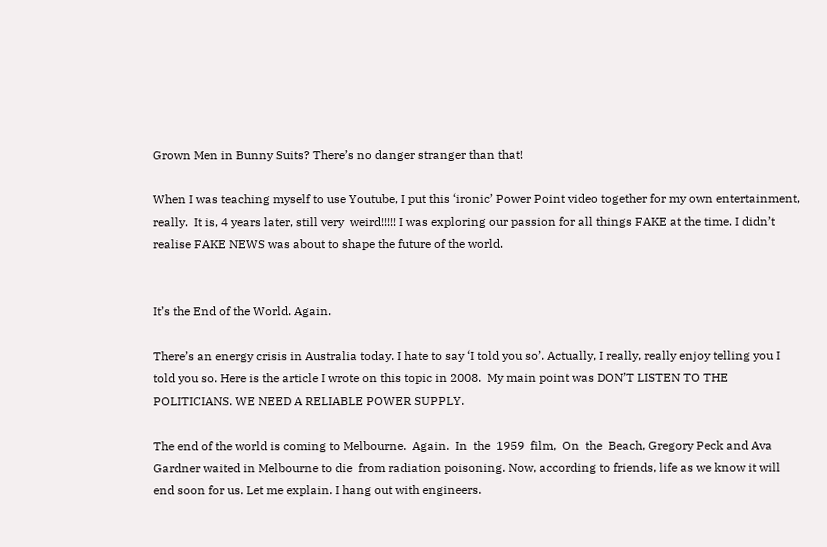Grown Men in Bunny Suits? There’s no danger stranger than that!

When I was teaching myself to use Youtube, I put this ‘ironic’ Power Point video together for my own entertainment, really.  It is, 4 years later, still very  weird!!!!! I was exploring our passion for all things FAKE at the time. I didn’t realise FAKE NEWS was about to shape the future of the world.


It’s the End of the World. Again.

There’s an energy crisis in Australia today. I hate to say ‘I told you so’. Actually, I really, really enjoy telling you I told you so. Here is the article I wrote on this topic in 2008.  My main point was DON’T LISTEN TO THE POLITICIANS. WE NEED A RELIABLE POWER SUPPLY.

The end of the world is coming to Melbourne.  Again.  In  the  1959  film,  On  the  Beach, Gregory Peck and Ava Gardner waited in Melbourne to die  from radiation poisoning. Now, according to friends, life as we know it will end soon for us. Let me explain. I hang out with engineers.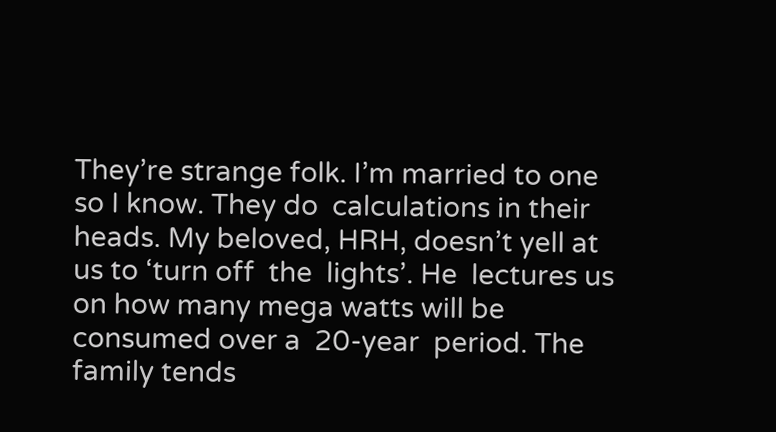They’re strange folk. I’m married to one so I know. They do  calculations in their heads. My beloved, HRH, doesn’t yell at us to ‘turn off  the  lights’. He  lectures us on how many mega watts will be consumed over a  20-year  period. The family tends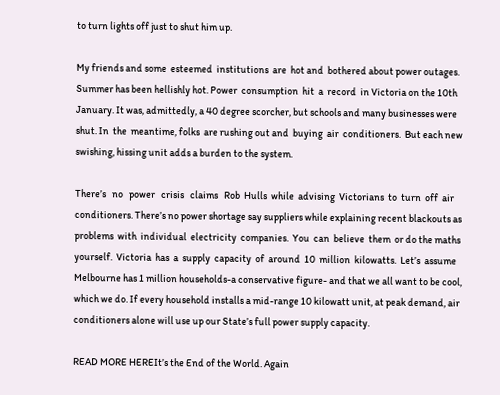to turn lights off just to shut him up.

My friends and some  esteemed  institutions  are  hot and  bothered about power outages. Summer has been hellishly hot. Power  consumption  hit  a  record  in Victoria on the 10th January. It was, admittedly, a 40 degree scorcher, but schools and many businesses were shut. In  the  meantime, folks  are rushing out and  buying  air  conditioners.  But each new swishing, hissing unit adds a burden to the system.

There’s   no   power   crisis   claims   Rob  Hulls  while  advising  Victorians  to  turn  off  air conditioners. There’s no power shortage say suppliers while explaining recent blackouts as problems  with  individual  electricity  companies.  You  can  believe  them  or do the maths yourself.  Victoria  has  a  supply  capacity  of  around  10  million  kilowatts.  Let’s  assume Melbourne has 1 million households-a conservative figure- and that we all want to be cool, which we do. If every household installs a mid-range 10 kilowatt unit, at peak demand, air conditioners alone will use up our State’s full power supply capacity.

READ MORE HEREIt’s the End of the World. Again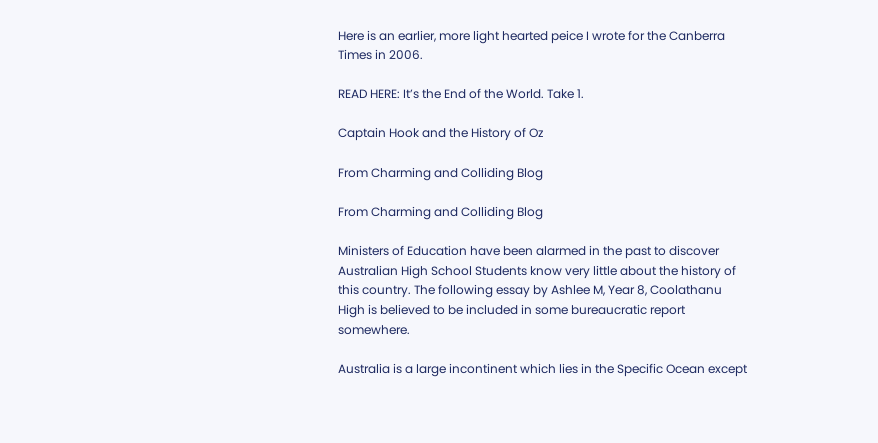Here is an earlier, more light hearted peice I wrote for the Canberra Times in 2006.

READ HERE: It’s the End of the World. Take 1.

Captain Hook and the History of Oz

From Charming and Colliding Blog

From Charming and Colliding Blog

Ministers of Education have been alarmed in the past to discover Australian High School Students know very little about the history of this country. The following essay by Ashlee M, Year 8, Coolathanu High is believed to be included in some bureaucratic report somewhere.

Australia is a large incontinent which lies in the Specific Ocean except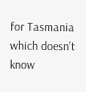for Tasmania which doesn’t know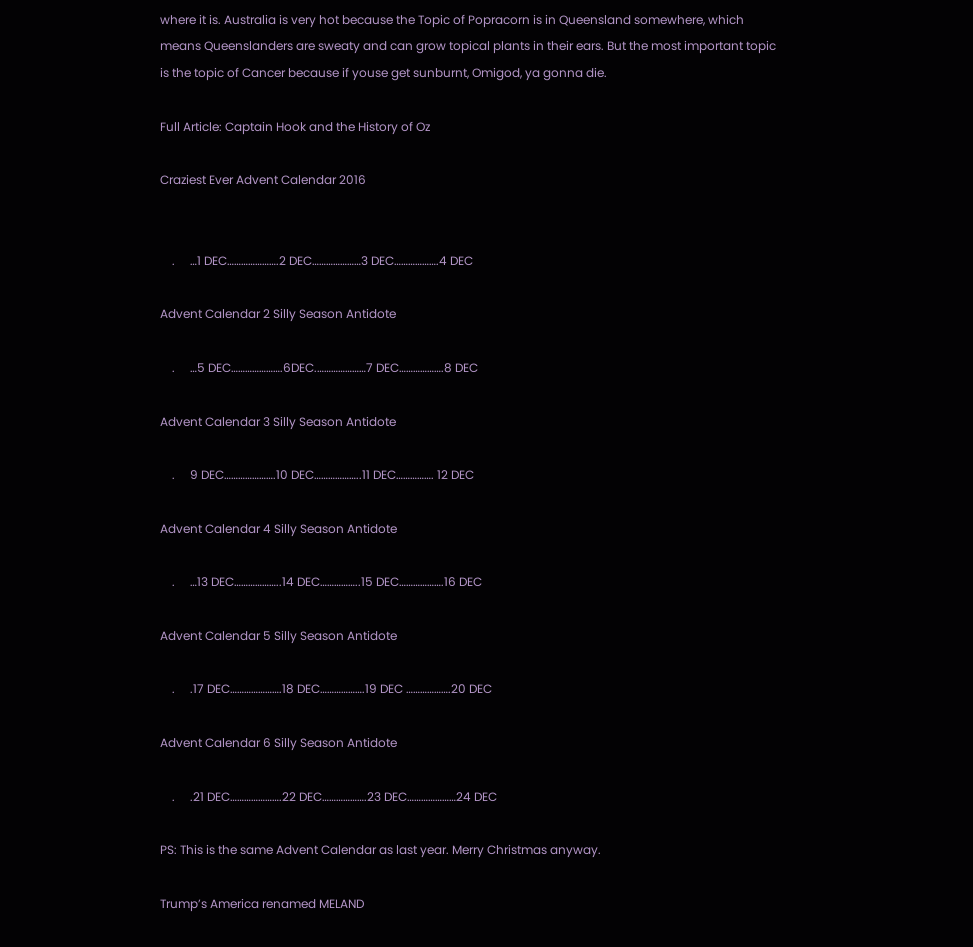where it is. Australia is very hot because the Topic of Popracorn is in Queensland somewhere, which means Queenslanders are sweaty and can grow topical plants in their ears. But the most important topic is the topic of Cancer because if youse get sunburnt, Omigod, ya gonna die.

Full Article: Captain Hook and the History of Oz

Craziest Ever Advent Calendar 2016


    .     …1 DEC………………….2 DEC…………………3 DEC……………….4 DEC

Advent Calendar 2 Silly Season Antidote

    .     …5 DEC………………….6DEC.…………………7 DEC……………….8 DEC

Advent Calendar 3 Silly Season Antidote

    .     9 DEC………………….10 DEC………………..11 DEC……………. 12 DEC

Advent Calendar 4 Silly Season Antidote

    .     …13 DEC………………..14 DEC……………..15 DEC……………….16 DEC

Advent Calendar 5 Silly Season Antidote

    .     .17 DEC………………….18 DEC……………….19 DEC ……………….20 DEC

Advent Calendar 6 Silly Season Antidote

    .     .21 DEC………………….22 DEC……………….23 DEC…………………24 DEC

PS: This is the same Advent Calendar as last year. Merry Christmas anyway.

Trump’s America renamed MELAND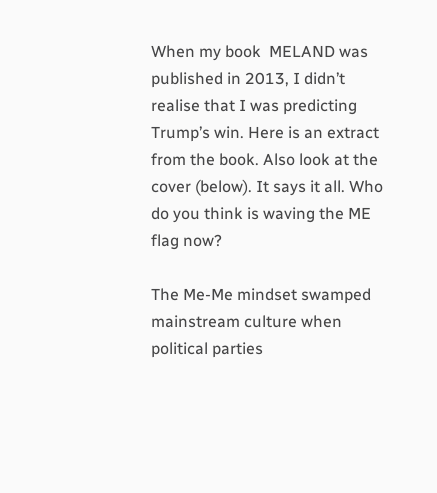When my book  MELAND was published in 2013, I didn’t realise that I was predicting Trump’s win. Here is an extract from the book. Also look at the cover (below). It says it all. Who do you think is waving the ME flag now?

The Me-Me mindset swamped mainstream culture when political parties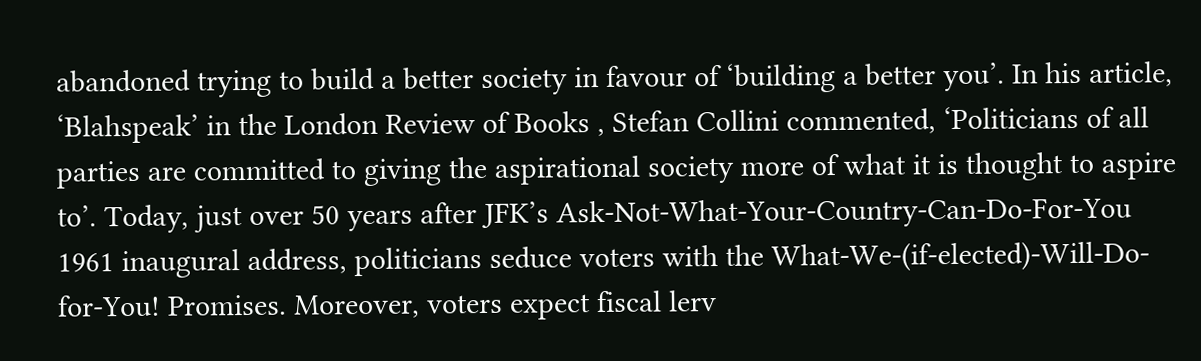abandoned trying to build a better society in favour of ‘building a better you’. In his article, ‘Blahspeak’ in the London Review of Books , Stefan Collini commented, ‘Politicians of all parties are committed to giving the aspirational society more of what it is thought to aspire to’. Today, just over 50 years after JFK’s Ask-Not-What-Your-Country-Can-Do-For-You 1961 inaugural address, politicians seduce voters with the What-We-(if-elected)-Will-Do-for-You! Promises. Moreover, voters expect fiscal lerv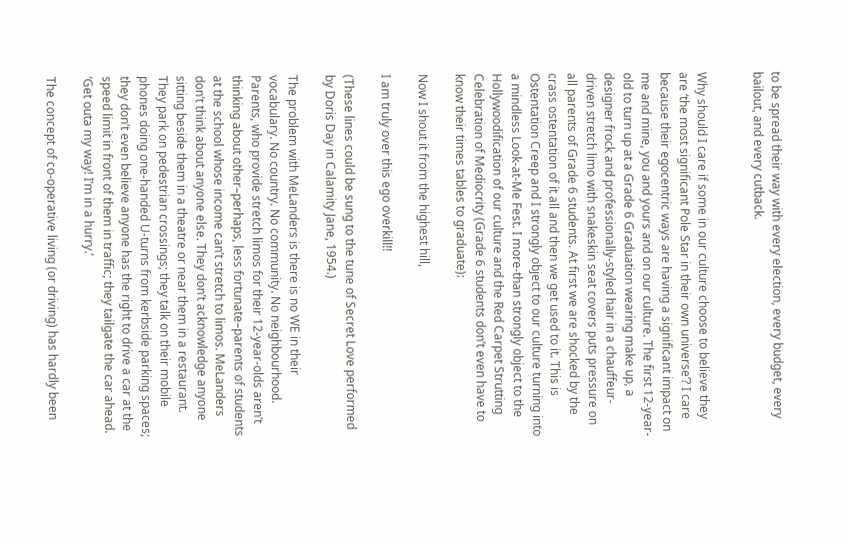to be spread their way with every election, every budget, every bailout, and every cutback.


Why should I care if some in our culture choose to believe they are ‘the most significant Pole Star in their own universe’? I care because their egocentric ways are having a significant impact on me and mine, you and yours and on our culture. The first 12-year-old to turn up at a Grade 6 Graduation wearing make up, a designer frock and professionally-styled hair in a chauffeur-driven stretch limo with snakeskin seat covers puts pressure on all parents of Grade 6 students. At first we are shocked by the crass ostentation of it all and then we get used to it. This is Ostentation Creep and I strongly object to our culture turning into a mindless Look-at-Me Fest. I more-than strongly object to the Hollywoodification of our culture and the Red Carpet Strutting Celebration of Mediocrity (Grade 6 students don’t even have to know their times tables to graduate):

Now I shout it from the highest hill,

I am truly over this ego overkill!!

(These lines could be sung to the tune of Secret Love performed by Doris Day in Calamity Jane, 1954.)

The problem with MeLanders is there is no WE in their vocabulary. No country. No community. No neighbourhood. Parents, who provide stretch limos for their 12-year-olds aren’t thinking about other–perhaps, less fortunate–parents of students at the school whose income can’t stretch to limos. MeLanders don’t think about anyone else. They don’t acknowledge anyone sitting beside them in a theatre or near them in a restaurant. They park on pedestrian crossings; they talk on their mobile phones doing one-handed U-turns from kerbside parking spaces; they don’t even believe anyone has the right to drive a car at the speed limit in front of them in traffic; they tailgate the car ahead. ‘Get outa my way! I’m in a hurry.’

The concept of co-operative living (or driving) has hardly been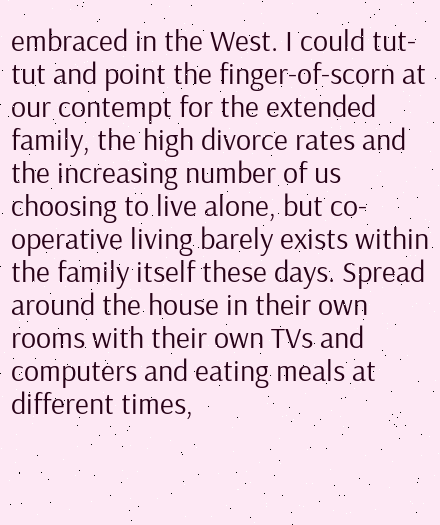embraced in the West. I could tut-tut and point the finger-of-scorn at our contempt for the extended family, the high divorce rates and the increasing number of us choosing to live alone, but co-operative living barely exists within the family itself these days. Spread around the house in their own rooms with their own TVs and computers and eating meals at different times,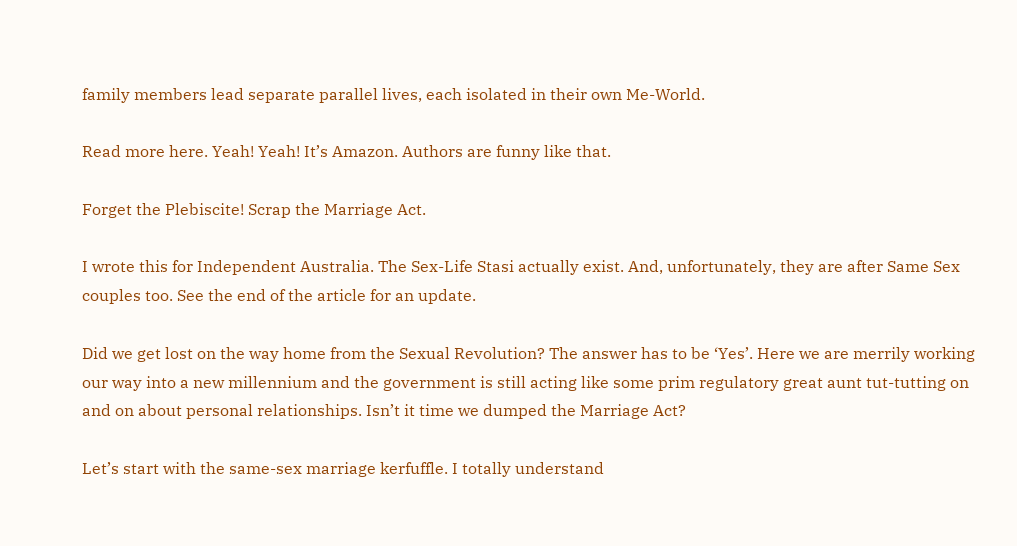family members lead separate parallel lives, each isolated in their own Me-World.

Read more here. Yeah! Yeah! It’s Amazon. Authors are funny like that.

Forget the Plebiscite! Scrap the Marriage Act.

I wrote this for Independent Australia. The Sex-Life Stasi actually exist. And, unfortunately, they are after Same Sex couples too. See the end of the article for an update.

Did we get lost on the way home from the Sexual Revolution? The answer has to be ‘Yes’. Here we are merrily working our way into a new millennium and the government is still acting like some prim regulatory great aunt tut-tutting on and on about personal relationships. Isn’t it time we dumped the Marriage Act?

Let’s start with the same-sex marriage kerfuffle. I totally understand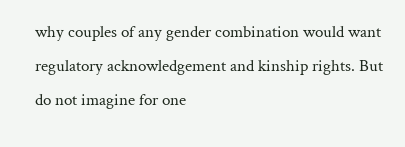why couples of any gender combination would want regulatory acknowledgement and kinship rights. But do not imagine for one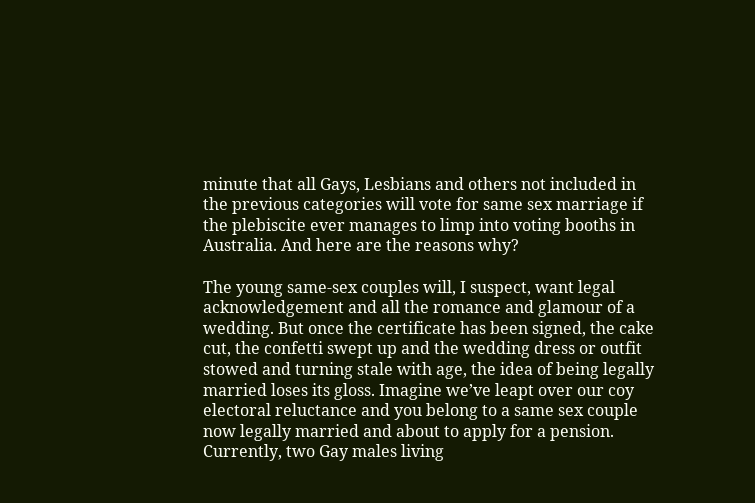minute that all Gays, Lesbians and others not included in the previous categories will vote for same sex marriage if the plebiscite ever manages to limp into voting booths in Australia. And here are the reasons why?

The young same-sex couples will, I suspect, want legal acknowledgement and all the romance and glamour of a wedding. But once the certificate has been signed, the cake cut, the confetti swept up and the wedding dress or outfit stowed and turning stale with age, the idea of being legally married loses its gloss. Imagine we’ve leapt over our coy electoral reluctance and you belong to a same sex couple now legally married and about to apply for a pension. Currently, two Gay males living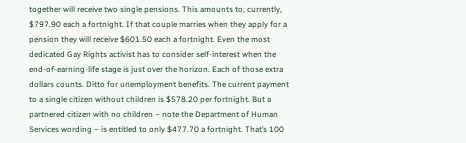together will receive two single pensions. This amounts to, currently, $797.90 each a fortnight. If that couple marries when they apply for a pension they will receive $601.50 each a fortnight. Even the most dedicated Gay Rights activist has to consider self-interest when the end-of-earning-life stage is just over the horizon. Each of those extra dollars counts. Ditto for unemployment benefits. The current payment to a single citizen without children is $578.20 per fortnight. But a partnered citizen with no children – note the Department of Human Services wording – is entitled to only $477.70 a fortnight. That’s 100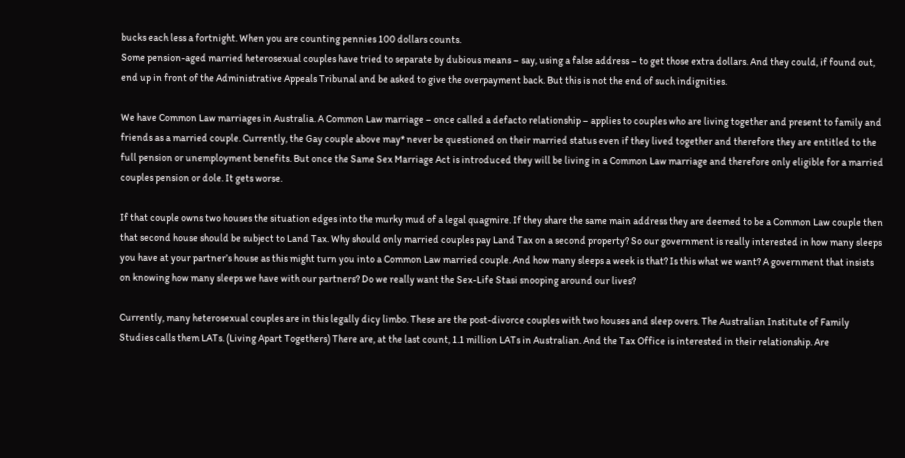bucks each less a fortnight. When you are counting pennies 100 dollars counts.
Some pension-aged married heterosexual couples have tried to separate by dubious means – say, using a false address – to get those extra dollars. And they could, if found out, end up in front of the Administrative Appeals Tribunal and be asked to give the overpayment back. But this is not the end of such indignities.

We have Common Law marriages in Australia. A Common Law marriage – once called a defacto relationship – applies to couples who are living together and present to family and friends as a married couple. Currently, the Gay couple above may* never be questioned on their married status even if they lived together and therefore they are entitled to the full pension or unemployment benefits. But once the Same Sex Marriage Act is introduced they will be living in a Common Law marriage and therefore only eligible for a married couples pension or dole. It gets worse.

If that couple owns two houses the situation edges into the murky mud of a legal quagmire. If they share the same main address they are deemed to be a Common Law couple then that second house should be subject to Land Tax. Why should only married couples pay Land Tax on a second property? So our government is really interested in how many sleeps you have at your partner’s house as this might turn you into a Common Law married couple. And how many sleeps a week is that? Is this what we want? A government that insists on knowing how many sleeps we have with our partners? Do we really want the Sex-Life Stasi snooping around our lives?

Currently, many heterosexual couples are in this legally dicy limbo. These are the post-divorce couples with two houses and sleep overs. The Australian Institute of Family Studies calls them LATs. (Living Apart Togethers) There are, at the last count, 1.1 million LATs in Australian. And the Tax Office is interested in their relationship. Are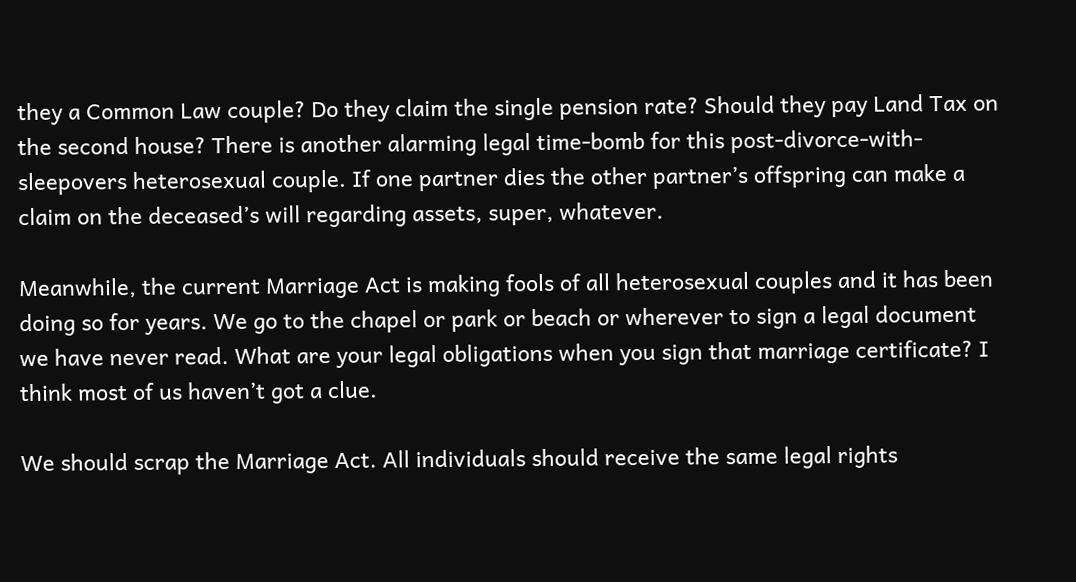they a Common Law couple? Do they claim the single pension rate? Should they pay Land Tax on the second house? There is another alarming legal time-bomb for this post-divorce-with-sleepovers heterosexual couple. If one partner dies the other partner’s offspring can make a claim on the deceased’s will regarding assets, super, whatever.

Meanwhile, the current Marriage Act is making fools of all heterosexual couples and it has been doing so for years. We go to the chapel or park or beach or wherever to sign a legal document we have never read. What are your legal obligations when you sign that marriage certificate? I think most of us haven’t got a clue.

We should scrap the Marriage Act. All individuals should receive the same legal rights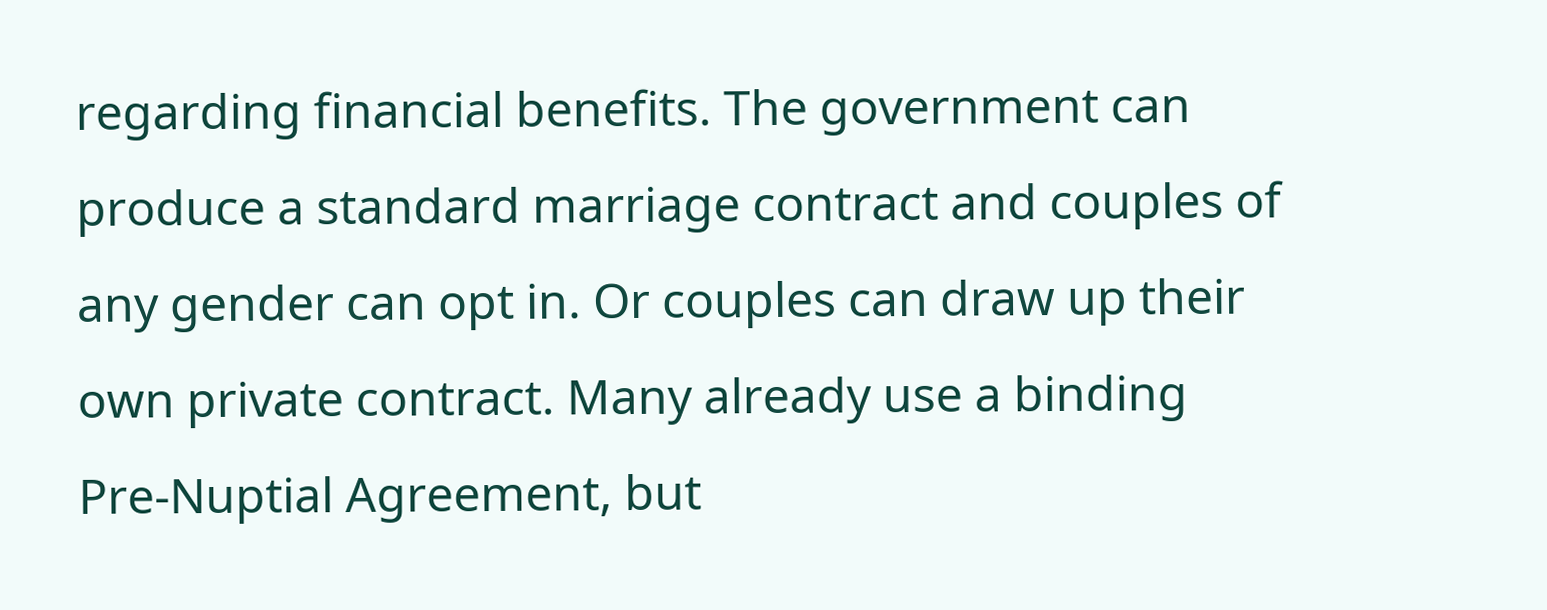regarding financial benefits. The government can produce a standard marriage contract and couples of any gender can opt in. Or couples can draw up their own private contract. Many already use a binding Pre-Nuptial Agreement, but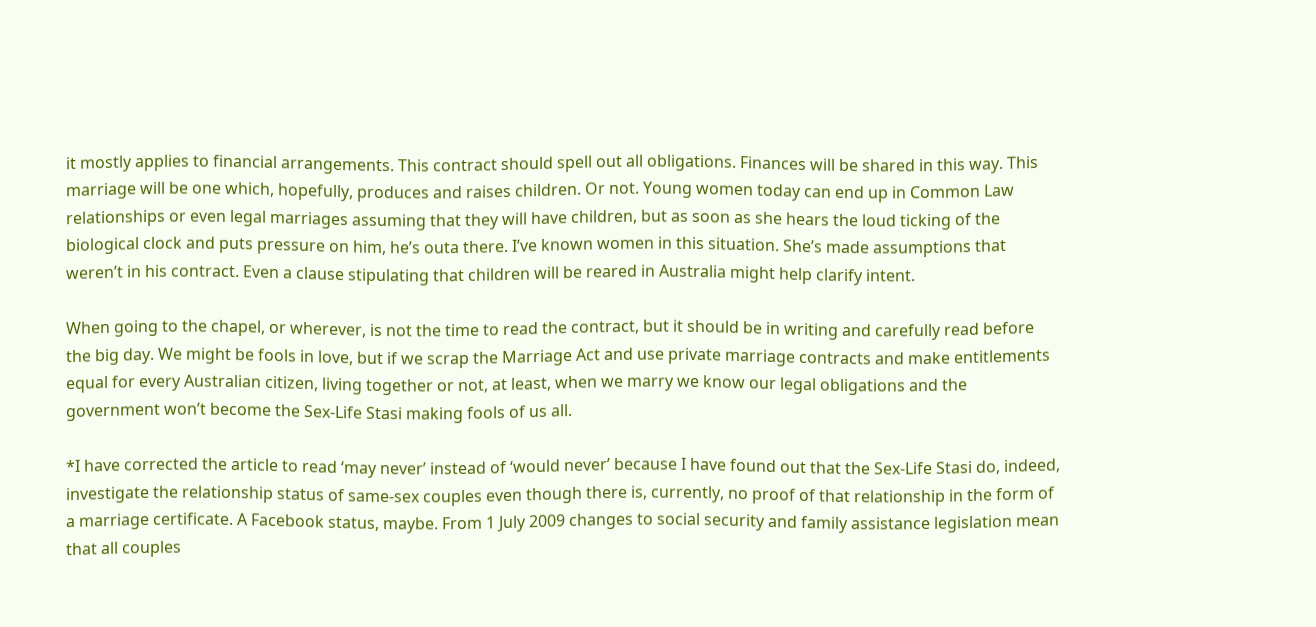it mostly applies to financial arrangements. This contract should spell out all obligations. Finances will be shared in this way. This marriage will be one which, hopefully, produces and raises children. Or not. Young women today can end up in Common Law relationships or even legal marriages assuming that they will have children, but as soon as she hears the loud ticking of the biological clock and puts pressure on him, he’s outa there. I’ve known women in this situation. She’s made assumptions that weren’t in his contract. Even a clause stipulating that children will be reared in Australia might help clarify intent.

When going to the chapel, or wherever, is not the time to read the contract, but it should be in writing and carefully read before the big day. We might be fools in love, but if we scrap the Marriage Act and use private marriage contracts and make entitlements equal for every Australian citizen, living together or not, at least, when we marry we know our legal obligations and the government won’t become the Sex-Life Stasi making fools of us all.

*I have corrected the article to read ‘may never’ instead of ‘would never’ because I have found out that the Sex-Life Stasi do, indeed, investigate the relationship status of same-sex couples even though there is, currently, no proof of that relationship in the form of a marriage certificate. A Facebook status, maybe. From 1 July 2009 changes to social security and family assistance legislation mean that all couples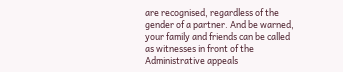are recognised, regardless of the gender of a partner. And be warned, your family and friends can be called as witnesses in front of the Administrative appeals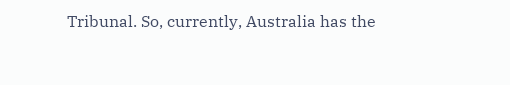Tribunal. So, currently, Australia has the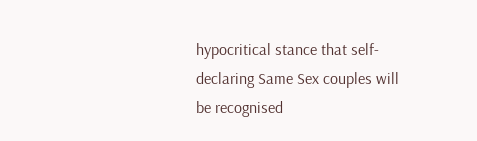hypocritical stance that self-declaring Same Sex couples will be recognised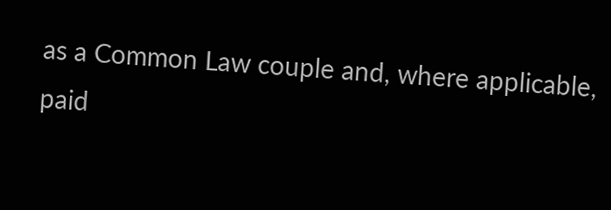as a Common Law couple and, where applicable, paid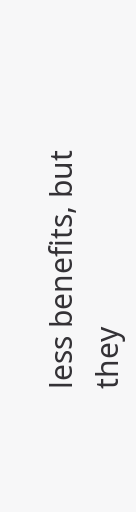less benefits, but they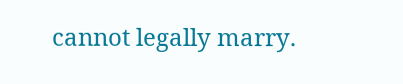cannot legally marry.